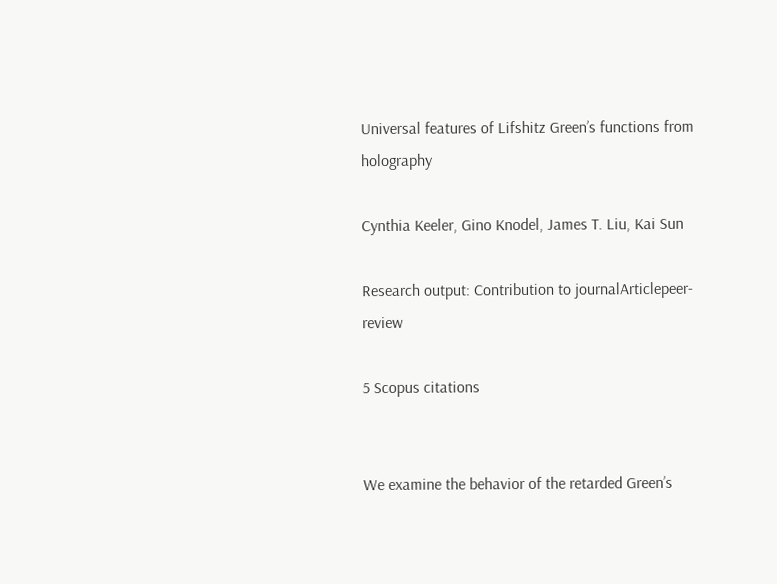Universal features of Lifshitz Green’s functions from holography

Cynthia Keeler, Gino Knodel, James T. Liu, Kai Sun

Research output: Contribution to journalArticlepeer-review

5 Scopus citations


We examine the behavior of the retarded Green’s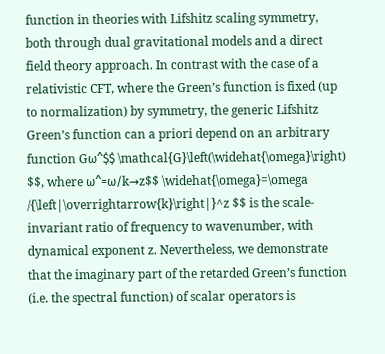function in theories with Lifshitz scaling symmetry, both through dual gravitational models and a direct field theory approach. In contrast with the case of a relativistic CFT, where the Green’s function is fixed (up to normalization) by symmetry, the generic Lifshitz Green’s function can a priori depend on an arbitrary function Gω^$$ \mathcal{G}\left(\widehat{\omega}\right) $$, where ω^=ω/k→z$$ \widehat{\omega}=\omega /{\left|\overrightarrow{k}\right|}^z $$ is the scale-invariant ratio of frequency to wavenumber, with dynamical exponent z. Nevertheless, we demonstrate that the imaginary part of the retarded Green’s function (i.e. the spectral function) of scalar operators is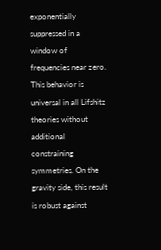exponentially suppressed in a window of frequencies near zero. This behavior is universal in all Lifshitz theories without additional constraining symmetries. On the gravity side, this result is robust against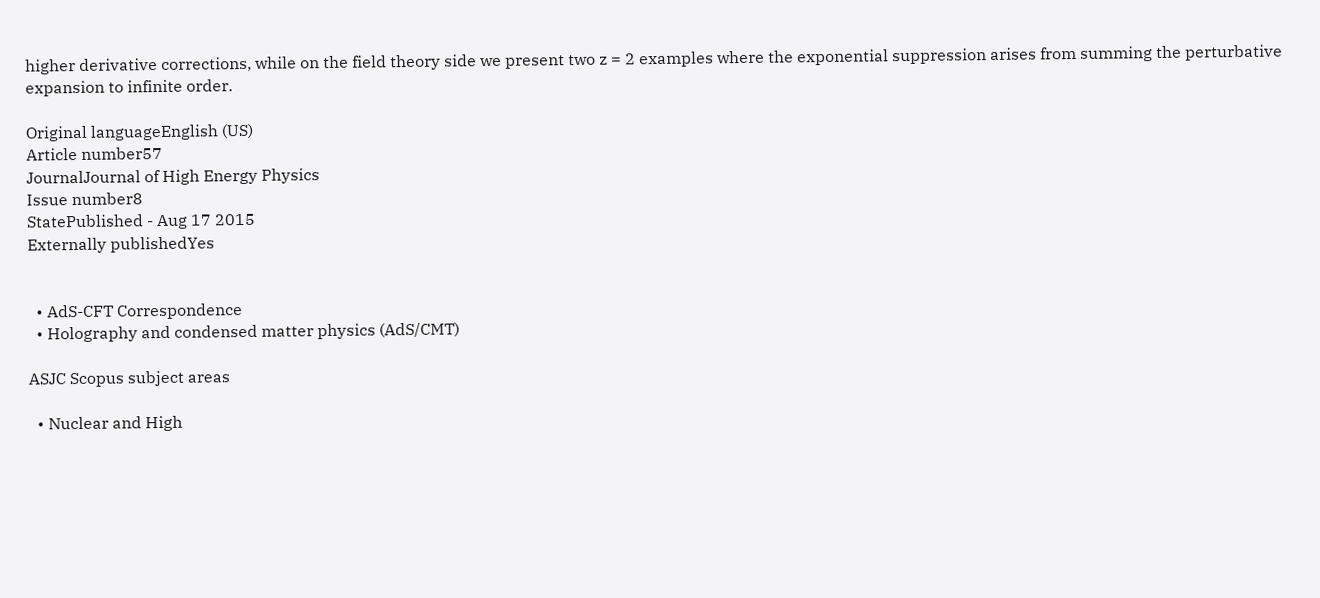higher derivative corrections, while on the field theory side we present two z = 2 examples where the exponential suppression arises from summing the perturbative expansion to infinite order.

Original languageEnglish (US)
Article number57
JournalJournal of High Energy Physics
Issue number8
StatePublished - Aug 17 2015
Externally publishedYes


  • AdS-CFT Correspondence
  • Holography and condensed matter physics (AdS/CMT)

ASJC Scopus subject areas

  • Nuclear and High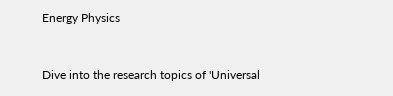Energy Physics


Dive into the research topics of 'Universal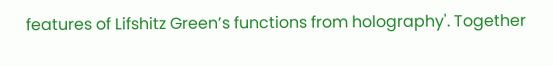features of Lifshitz Green’s functions from holography'. Together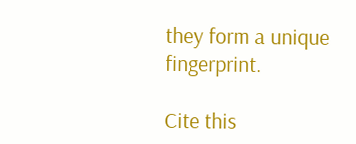they form a unique fingerprint.

Cite this